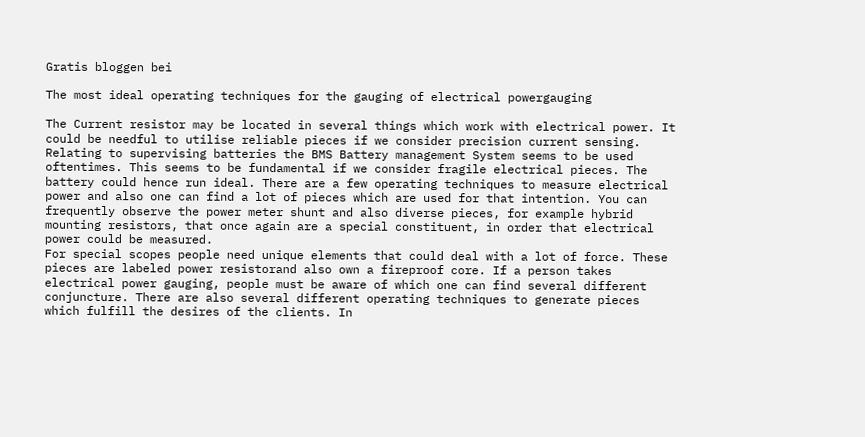Gratis bloggen bei

The most ideal operating techniques for the gauging of electrical powergauging

The Current resistor may be located in several things which work with electrical power. It could be needful to utilise reliable pieces if we consider precision current sensing. Relating to supervising batteries the BMS Battery management System seems to be used oftentimes. This seems to be fundamental if we consider fragile electrical pieces. The battery could hence run ideal. There are a few operating techniques to measure electrical power and also one can find a lot of pieces which are used for that intention. You can frequently observe the power meter shunt and also diverse pieces, for example hybrid mounting resistors, that once again are a special constituent, in order that electrical power could be measured.
For special scopes people need unique elements that could deal with a lot of force. These pieces are labeled power resistorand also own a fireproof core. If a person takes electrical power gauging, people must be aware of which one can find several different conjuncture. There are also several different operating techniques to generate pieces which fulfill the desires of the clients. In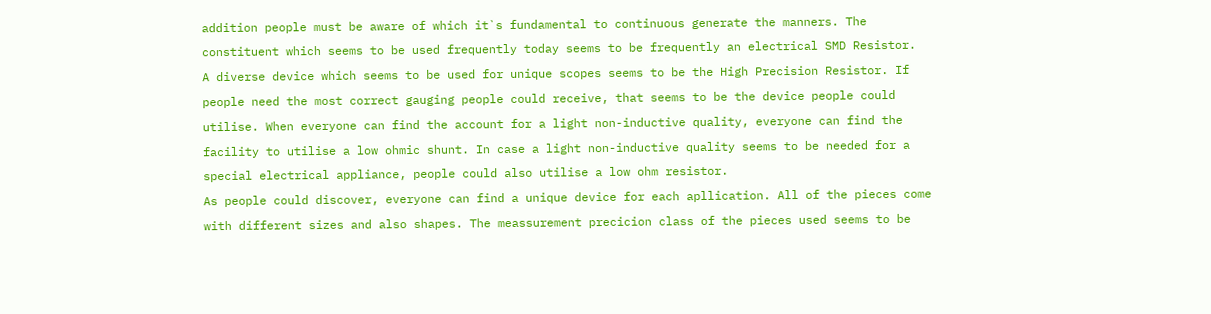addition people must be aware of which it`s fundamental to continuous generate the manners. The constituent which seems to be used frequently today seems to be frequently an electrical SMD Resistor.
A diverse device which seems to be used for unique scopes seems to be the High Precision Resistor. If people need the most correct gauging people could receive, that seems to be the device people could utilise. When everyone can find the account for a light non-inductive quality, everyone can find the facility to utilise a low ohmic shunt. In case a light non-inductive quality seems to be needed for a special electrical appliance, people could also utilise a low ohm resistor.
As people could discover, everyone can find a unique device for each apllication. All of the pieces come with different sizes and also shapes. The meassurement precicion class of the pieces used seems to be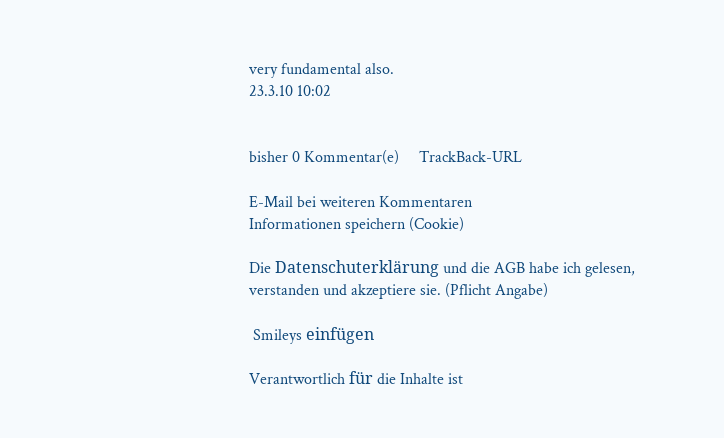very fundamental also.
23.3.10 10:02


bisher 0 Kommentar(e)     TrackBack-URL

E-Mail bei weiteren Kommentaren
Informationen speichern (Cookie)

Die Datenschuterklärung und die AGB habe ich gelesen, verstanden und akzeptiere sie. (Pflicht Angabe)

 Smileys einfügen

Verantwortlich für die Inhalte ist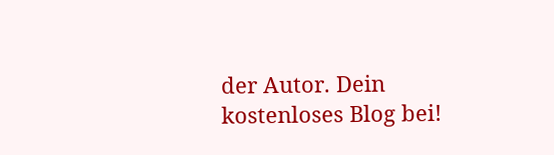der Autor. Dein kostenloses Blog bei!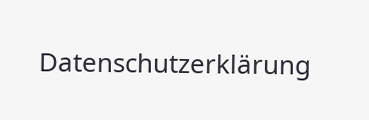Datenschutzerklärung